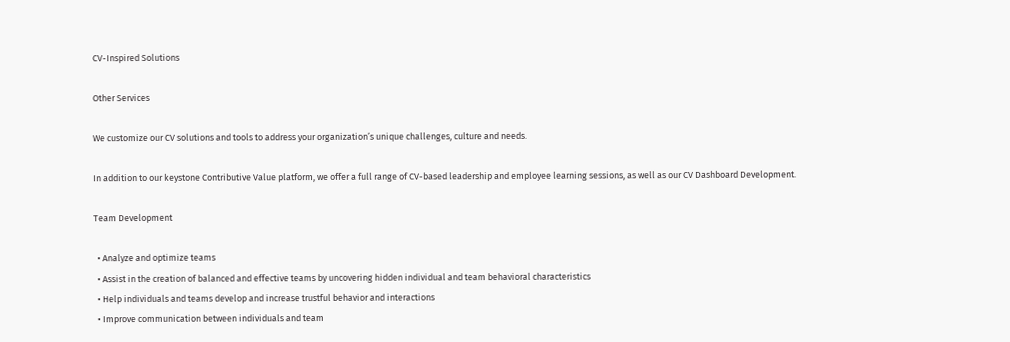CV-Inspired Solutions

Other Services

We customize our CV solutions and tools to address your organization’s unique challenges, culture and needs.

In addition to our keystone Contributive Value platform, we offer a full range of CV-based leadership and employee learning sessions, as well as our CV Dashboard Development.

Team Development

  • Analyze and optimize teams
  • Assist in the creation of balanced and effective teams by uncovering hidden individual and team behavioral characteristics
  • Help individuals and teams develop and increase trustful behavior and interactions
  • Improve communication between individuals and team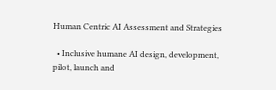Human Centric AI Assessment and Strategies

  • Inclusive humane AI design, development, pilot, launch and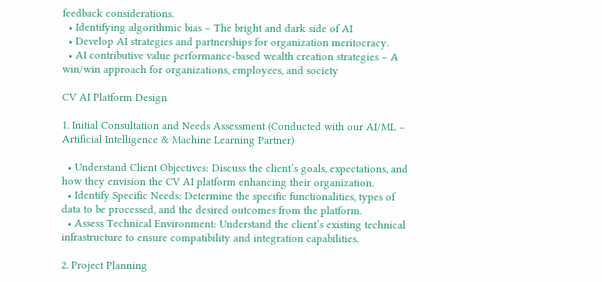feedback considerations.
  • Identifying algorithmic bias – The bright and dark side of AI
  • Develop AI strategies and partnerships for organization meritocracy.
  • AI contributive value performance-based wealth creation strategies – A win/win approach for organizations, employees, and society

CV AI Platform Design

1. Initial Consultation and Needs Assessment (Conducted with our AI/ML – Artificial Intelligence & Machine Learning Partner)

  • Understand Client Objectives: Discuss the client’s goals, expectations, and how they envision the CV AI platform enhancing their organization.
  • Identify Specific Needs: Determine the specific functionalities, types of data to be processed, and the desired outcomes from the platform.
  • Assess Technical Environment: Understand the client’s existing technical infrastructure to ensure compatibility and integration capabilities.

2. Project Planning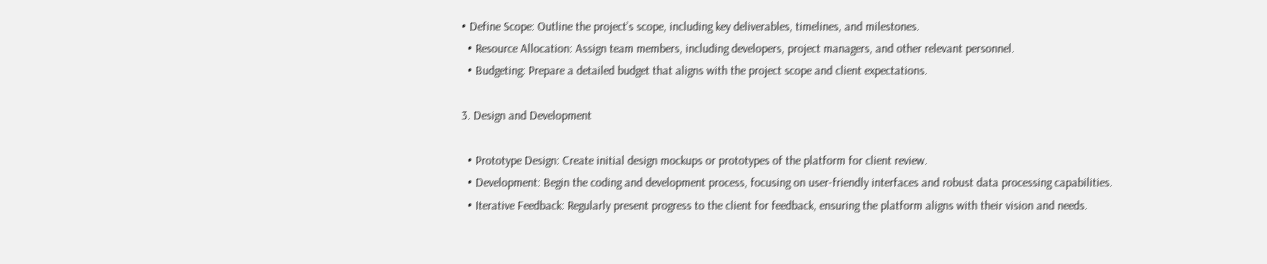• Define Scope: Outline the project’s scope, including key deliverables, timelines, and milestones.
  • Resource Allocation: Assign team members, including developers, project managers, and other relevant personnel.
  • Budgeting: Prepare a detailed budget that aligns with the project scope and client expectations.

3. Design and Development

  • Prototype Design: Create initial design mockups or prototypes of the platform for client review.
  • Development: Begin the coding and development process, focusing on user-friendly interfaces and robust data processing capabilities.
  • Iterative Feedback: Regularly present progress to the client for feedback, ensuring the platform aligns with their vision and needs.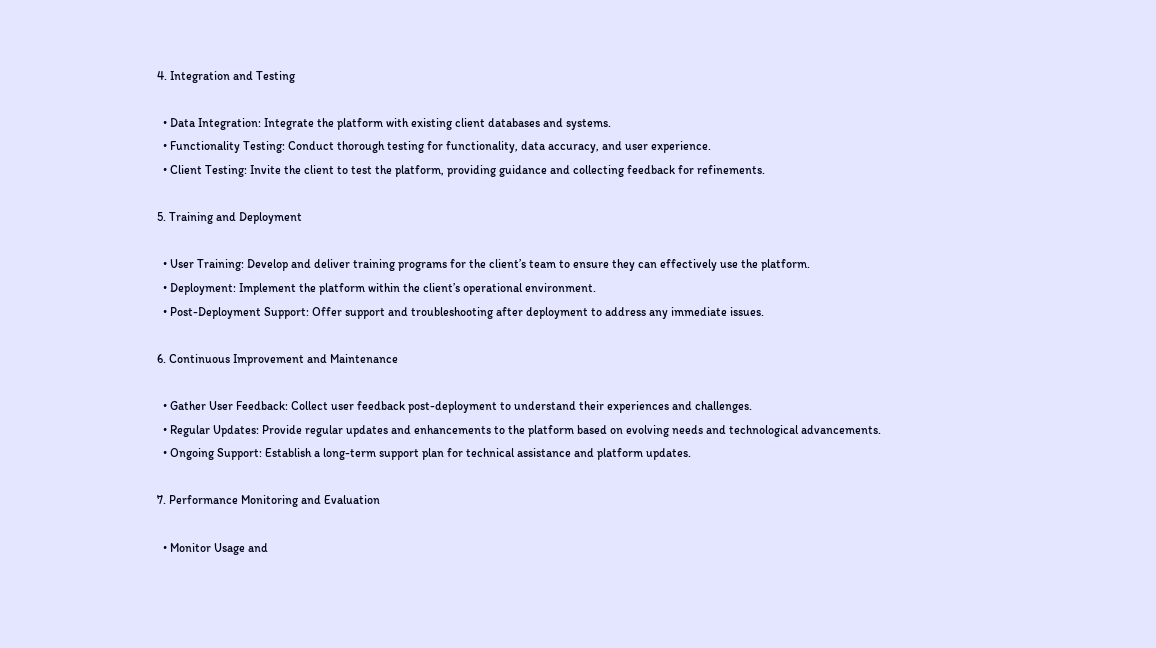4. Integration and Testing

  • Data Integration: Integrate the platform with existing client databases and systems.
  • Functionality Testing: Conduct thorough testing for functionality, data accuracy, and user experience.
  • Client Testing: Invite the client to test the platform, providing guidance and collecting feedback for refinements.

5. Training and Deployment

  • User Training: Develop and deliver training programs for the client’s team to ensure they can effectively use the platform.
  • Deployment: Implement the platform within the client’s operational environment.
  • Post-Deployment Support: Offer support and troubleshooting after deployment to address any immediate issues.

6. Continuous Improvement and Maintenance

  • Gather User Feedback: Collect user feedback post-deployment to understand their experiences and challenges.
  • Regular Updates: Provide regular updates and enhancements to the platform based on evolving needs and technological advancements.
  • Ongoing Support: Establish a long-term support plan for technical assistance and platform updates.

7. Performance Monitoring and Evaluation

  • Monitor Usage and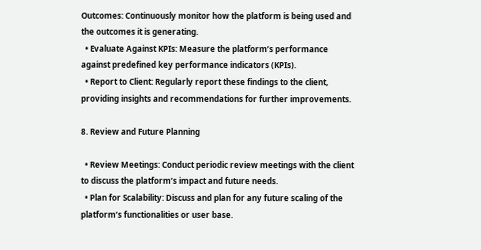Outcomes: Continuously monitor how the platform is being used and the outcomes it is generating.
  • Evaluate Against KPIs: Measure the platform’s performance against predefined key performance indicators (KPIs).
  • Report to Client: Regularly report these findings to the client, providing insights and recommendations for further improvements.

8. Review and Future Planning

  • Review Meetings: Conduct periodic review meetings with the client to discuss the platform’s impact and future needs.
  • Plan for Scalability: Discuss and plan for any future scaling of the platform’s functionalities or user base.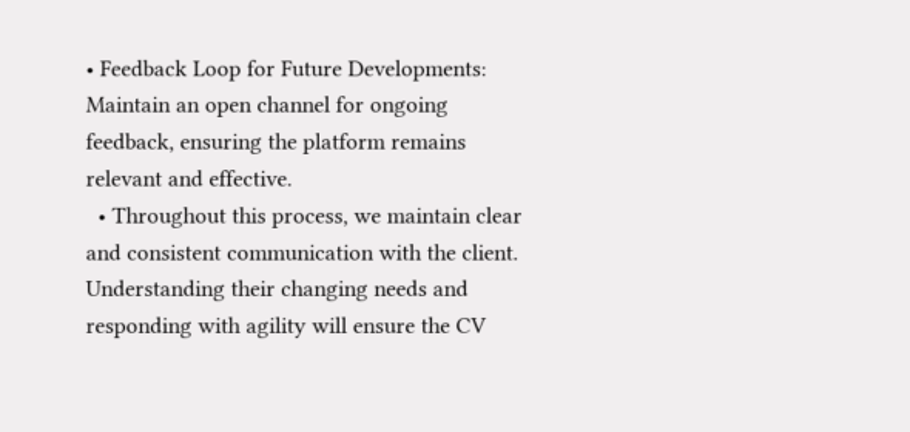• Feedback Loop for Future Developments: Maintain an open channel for ongoing feedback, ensuring the platform remains relevant and effective.
  • Throughout this process, we maintain clear and consistent communication with the client. Understanding their changing needs and responding with agility will ensure the CV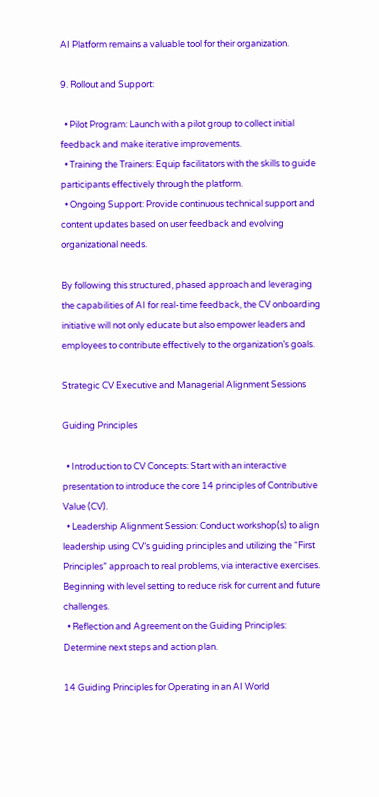AI Platform remains a valuable tool for their organization.

9. Rollout and Support:

  • Pilot Program: Launch with a pilot group to collect initial feedback and make iterative improvements.
  • Training the Trainers: Equip facilitators with the skills to guide participants effectively through the platform.
  • Ongoing Support: Provide continuous technical support and content updates based on user feedback and evolving organizational needs.

By following this structured, phased approach and leveraging the capabilities of AI for real-time feedback, the CV onboarding initiative will not only educate but also empower leaders and employees to contribute effectively to the organization’s goals.

Strategic CV Executive and Managerial Alignment Sessions

Guiding Principles

  • Introduction to CV Concepts: Start with an interactive presentation to introduce the core 14 principles of Contributive Value (CV).
  • Leadership Alignment Session: Conduct workshop(s) to align leadership using CV’s guiding principles and utilizing the “First Principles” approach to real problems, via interactive exercises. Beginning with level setting to reduce risk for current and future challenges.
  • Reflection and Agreement on the Guiding Principles: Determine next steps and action plan.

14 Guiding Principles for Operating in an AI World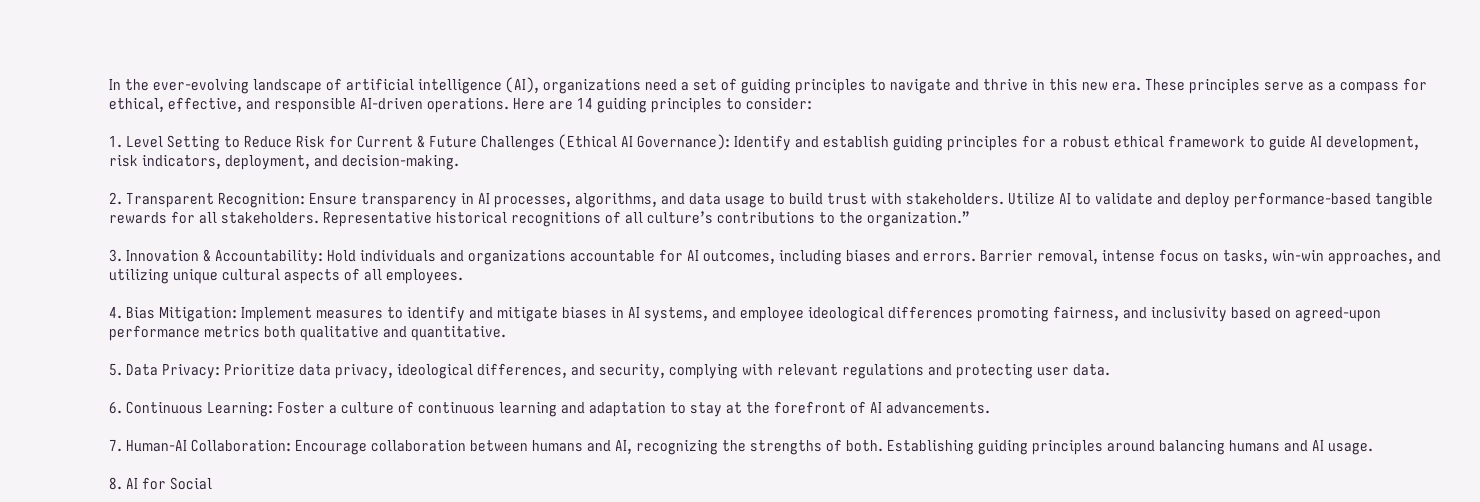In the ever-evolving landscape of artificial intelligence (AI), organizations need a set of guiding principles to navigate and thrive in this new era. These principles serve as a compass for ethical, effective, and responsible AI-driven operations. Here are 14 guiding principles to consider:

1. Level Setting to Reduce Risk for Current & Future Challenges (Ethical AI Governance): Identify and establish guiding principles for a robust ethical framework to guide AI development, risk indicators, deployment, and decision-making.

2. Transparent Recognition: Ensure transparency in AI processes, algorithms, and data usage to build trust with stakeholders. Utilize AI to validate and deploy performance-based tangible rewards for all stakeholders. Representative historical recognitions of all culture’s contributions to the organization.”

3. Innovation & Accountability: Hold individuals and organizations accountable for AI outcomes, including biases and errors. Barrier removal, intense focus on tasks, win-win approaches, and utilizing unique cultural aspects of all employees.

4. Bias Mitigation: Implement measures to identify and mitigate biases in AI systems, and employee ideological differences promoting fairness, and inclusivity based on agreed-upon performance metrics both qualitative and quantitative.

5. Data Privacy: Prioritize data privacy, ideological differences, and security, complying with relevant regulations and protecting user data.

6. Continuous Learning: Foster a culture of continuous learning and adaptation to stay at the forefront of AI advancements.

7. Human-AI Collaboration: Encourage collaboration between humans and AI, recognizing the strengths of both. Establishing guiding principles around balancing humans and AI usage.

8. AI for Social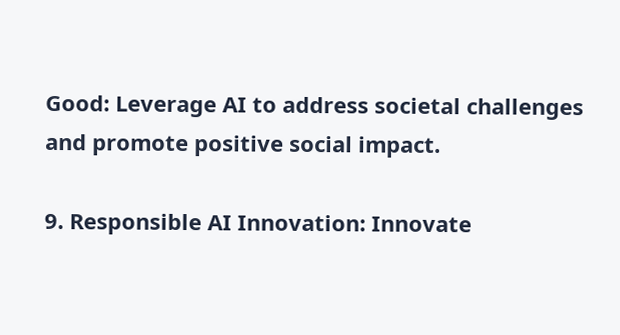Good: Leverage AI to address societal challenges and promote positive social impact.

9. Responsible AI Innovation: Innovate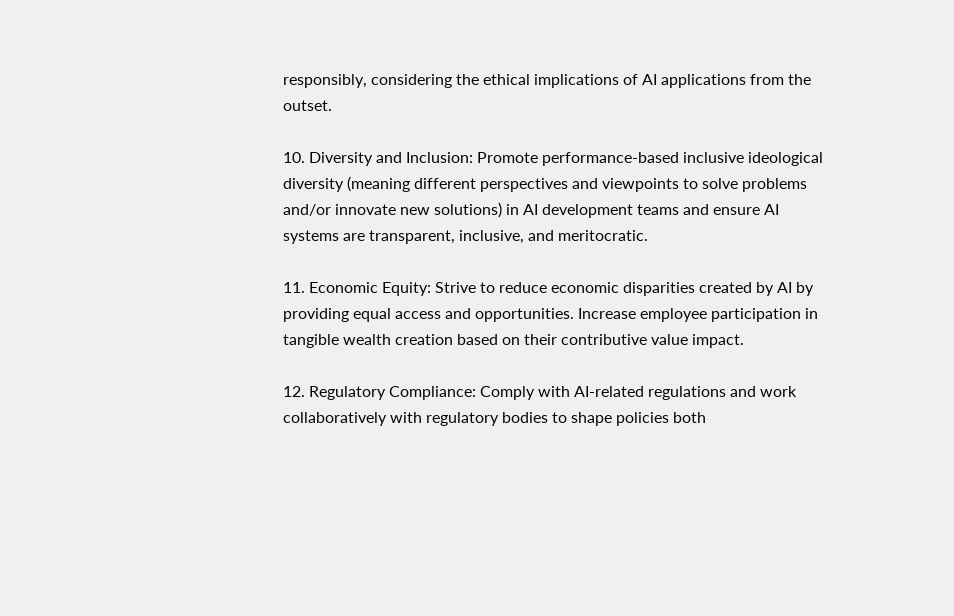responsibly, considering the ethical implications of AI applications from the outset.

10. Diversity and Inclusion: Promote performance-based inclusive ideological diversity (meaning different perspectives and viewpoints to solve problems and/or innovate new solutions) in AI development teams and ensure AI systems are transparent, inclusive, and meritocratic.

11. Economic Equity: Strive to reduce economic disparities created by AI by providing equal access and opportunities. Increase employee participation in tangible wealth creation based on their contributive value impact.

12. Regulatory Compliance: Comply with AI-related regulations and work collaboratively with regulatory bodies to shape policies both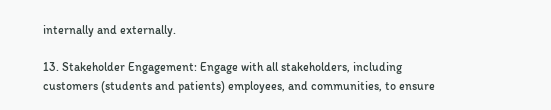internally and externally.

13. Stakeholder Engagement: Engage with all stakeholders, including customers (students and patients) employees, and communities, to ensure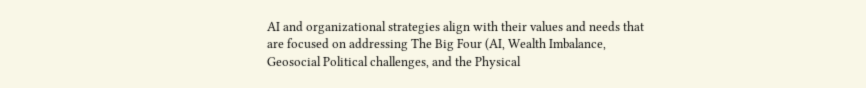AI and organizational strategies align with their values and needs that are focused on addressing The Big Four (AI, Wealth Imbalance, Geosocial Political challenges, and the Physical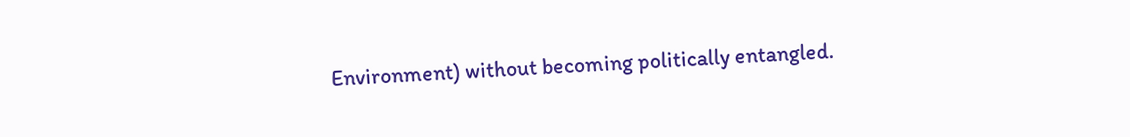Environment) without becoming politically entangled.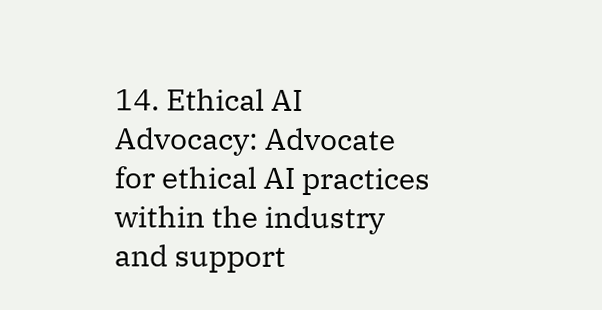14. Ethical AI Advocacy: Advocate for ethical AI practices within the industry and support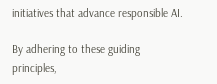initiatives that advance responsible AI.

By adhering to these guiding principles,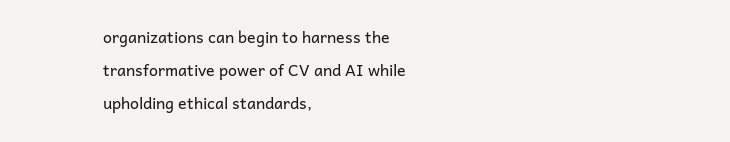organizations can begin to harness the transformative power of CV and AI while upholding ethical standards,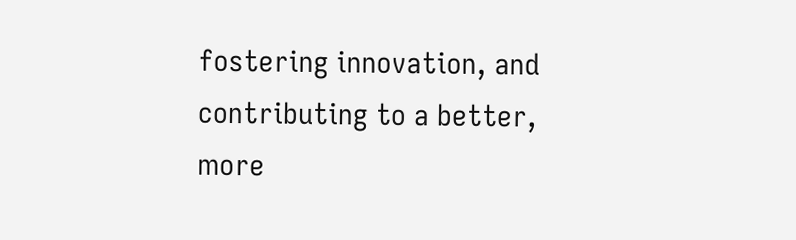fostering innovation, and contributing to a better, more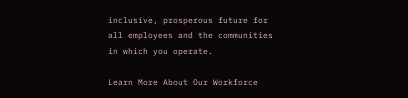inclusive, prosperous future for all employees and the communities in which you operate.

Learn More About Our Workforce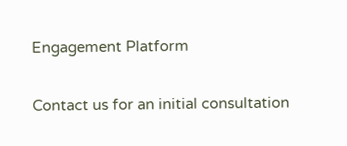Engagement Platform

Contact us for an initial consultation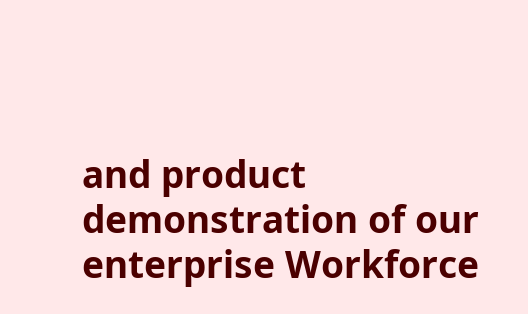and product demonstration of our enterprise Workforce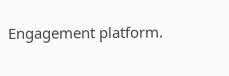Engagement platform.